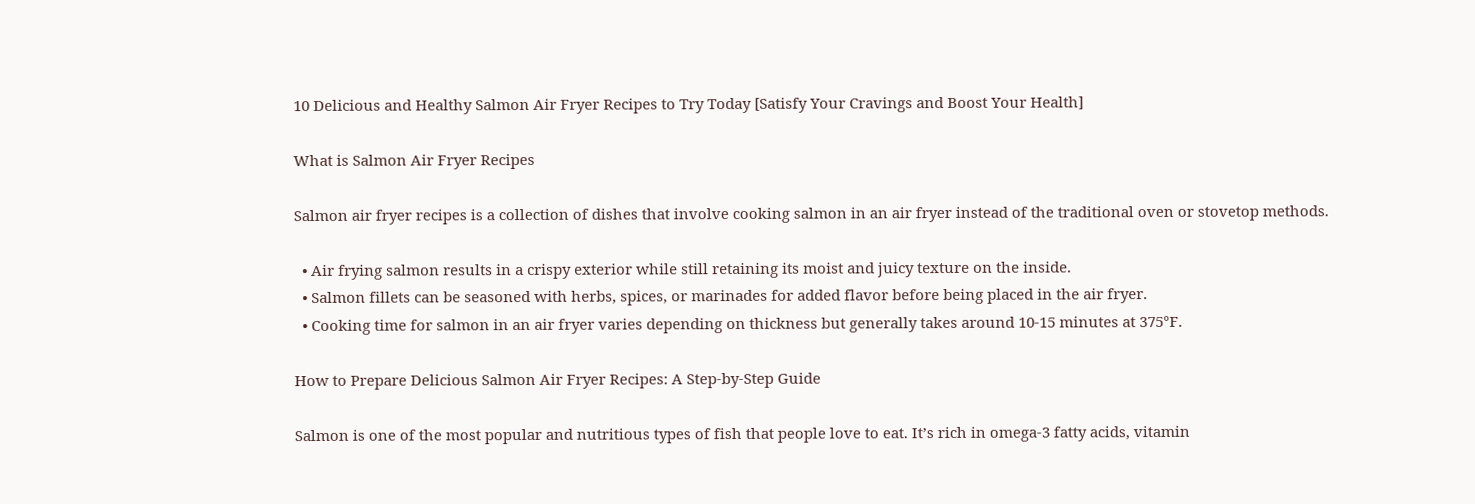10 Delicious and Healthy Salmon Air Fryer Recipes to Try Today [Satisfy Your Cravings and Boost Your Health]

What is Salmon Air Fryer Recipes

Salmon air fryer recipes is a collection of dishes that involve cooking salmon in an air fryer instead of the traditional oven or stovetop methods.

  • Air frying salmon results in a crispy exterior while still retaining its moist and juicy texture on the inside.
  • Salmon fillets can be seasoned with herbs, spices, or marinades for added flavor before being placed in the air fryer.
  • Cooking time for salmon in an air fryer varies depending on thickness but generally takes around 10-15 minutes at 375°F.

How to Prepare Delicious Salmon Air Fryer Recipes: A Step-by-Step Guide

Salmon is one of the most popular and nutritious types of fish that people love to eat. It’s rich in omega-3 fatty acids, vitamin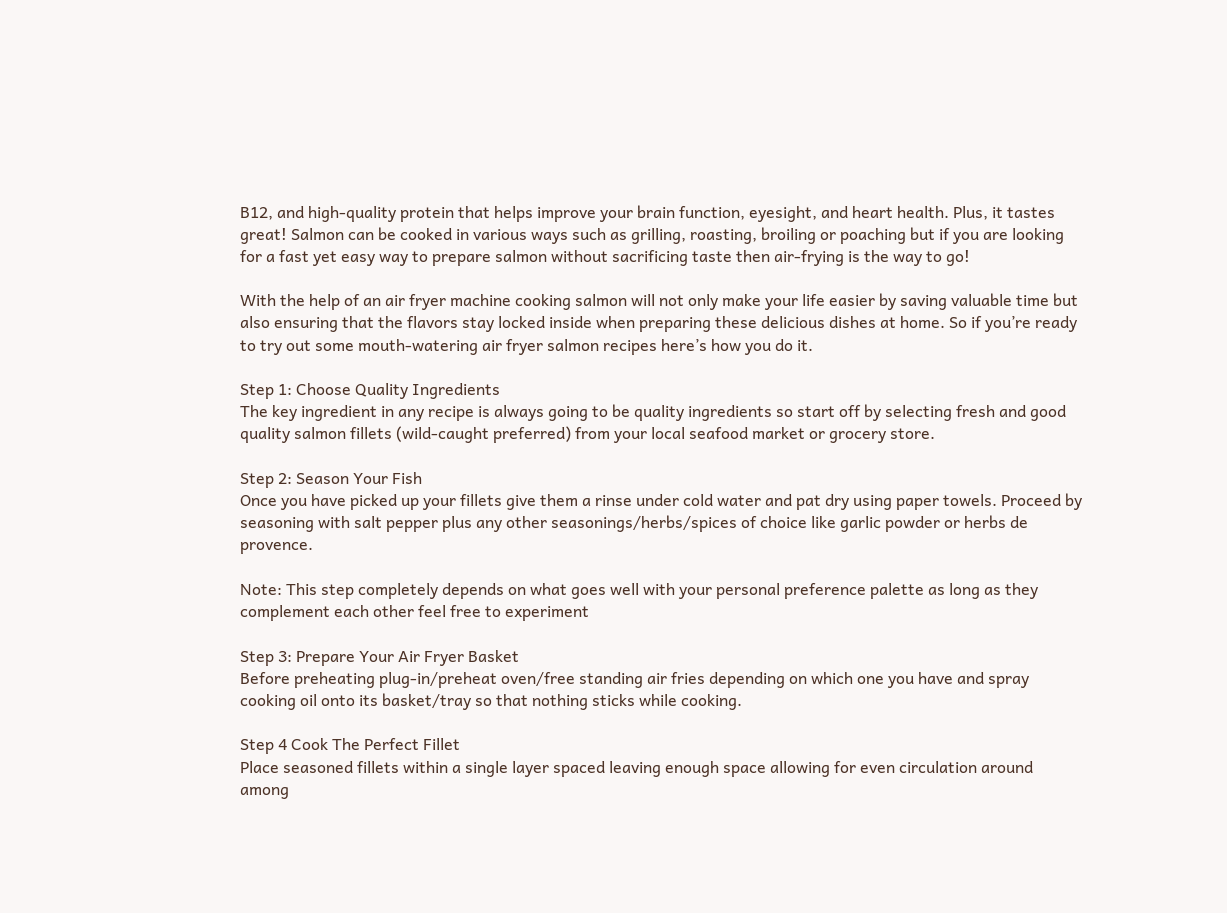B12, and high-quality protein that helps improve your brain function, eyesight, and heart health. Plus, it tastes great! Salmon can be cooked in various ways such as grilling, roasting, broiling or poaching but if you are looking for a fast yet easy way to prepare salmon without sacrificing taste then air-frying is the way to go!

With the help of an air fryer machine cooking salmon will not only make your life easier by saving valuable time but also ensuring that the flavors stay locked inside when preparing these delicious dishes at home. So if you’re ready to try out some mouth-watering air fryer salmon recipes here’s how you do it.

Step 1: Choose Quality Ingredients
The key ingredient in any recipe is always going to be quality ingredients so start off by selecting fresh and good quality salmon fillets (wild-caught preferred) from your local seafood market or grocery store.

Step 2: Season Your Fish
Once you have picked up your fillets give them a rinse under cold water and pat dry using paper towels. Proceed by seasoning with salt pepper plus any other seasonings/herbs/spices of choice like garlic powder or herbs de provence.

Note: This step completely depends on what goes well with your personal preference palette as long as they complement each other feel free to experiment

Step 3: Prepare Your Air Fryer Basket
Before preheating plug-in/preheat oven/free standing air fries depending on which one you have and spray cooking oil onto its basket/tray so that nothing sticks while cooking.

Step 4 Cook The Perfect Fillet
Place seasoned fillets within a single layer spaced leaving enough space allowing for even circulation around among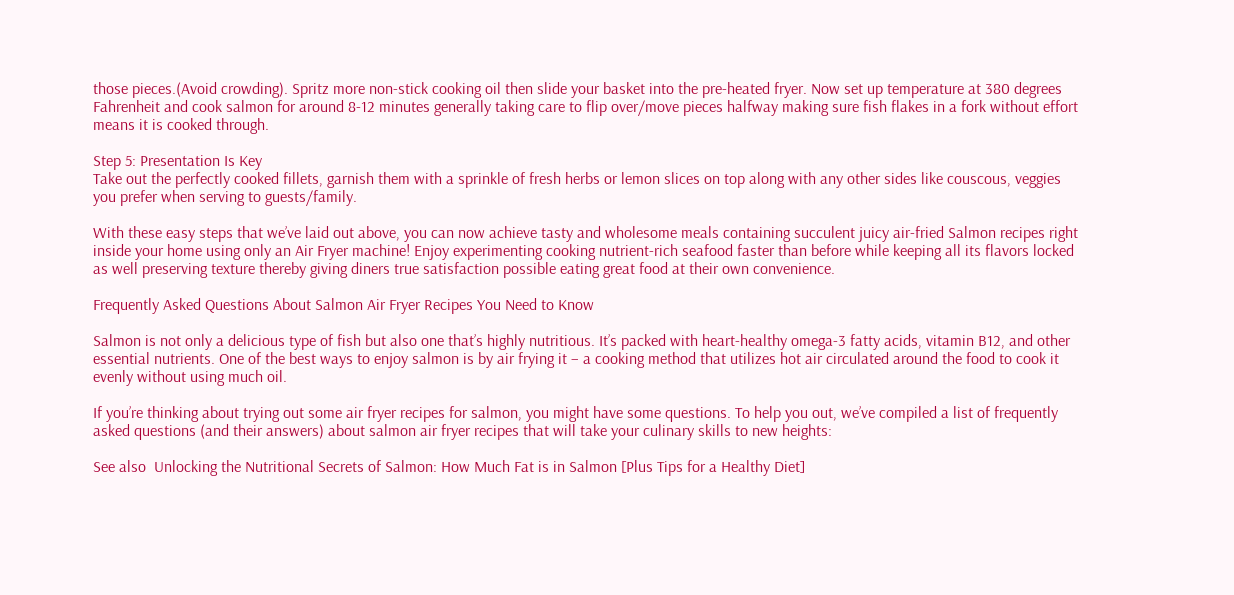those pieces.(Avoid crowding). Spritz more non-stick cooking oil then slide your basket into the pre-heated fryer. Now set up temperature at 380 degrees Fahrenheit and cook salmon for around 8-12 minutes generally taking care to flip over/move pieces halfway making sure fish flakes in a fork without effort means it is cooked through.

Step 5: Presentation Is Key
Take out the perfectly cooked fillets, garnish them with a sprinkle of fresh herbs or lemon slices on top along with any other sides like couscous, veggies you prefer when serving to guests/family.

With these easy steps that we’ve laid out above, you can now achieve tasty and wholesome meals containing succulent juicy air-fried Salmon recipes right inside your home using only an Air Fryer machine! Enjoy experimenting cooking nutrient-rich seafood faster than before while keeping all its flavors locked as well preserving texture thereby giving diners true satisfaction possible eating great food at their own convenience.

Frequently Asked Questions About Salmon Air Fryer Recipes You Need to Know

Salmon is not only a delicious type of fish but also one that’s highly nutritious. It’s packed with heart-healthy omega-3 fatty acids, vitamin B12, and other essential nutrients. One of the best ways to enjoy salmon is by air frying it – a cooking method that utilizes hot air circulated around the food to cook it evenly without using much oil.

If you’re thinking about trying out some air fryer recipes for salmon, you might have some questions. To help you out, we’ve compiled a list of frequently asked questions (and their answers) about salmon air fryer recipes that will take your culinary skills to new heights:

See also  Unlocking the Nutritional Secrets of Salmon: How Much Fat is in Salmon [Plus Tips for a Healthy Diet]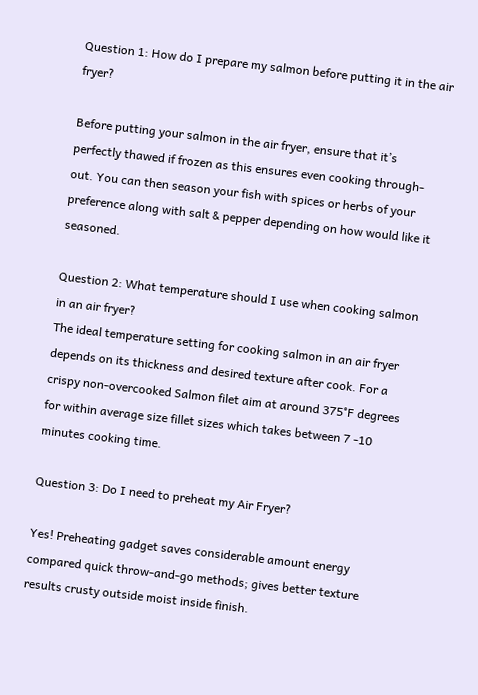Question 1: How do I prepare my salmon before putting it in the air fryer?

Before putting your salmon in the air fryer, ensure that it’s perfectly thawed if frozen as this ensures even cooking through-out. You can then season your fish with spices or herbs of your preference along with salt & pepper depending on how would like it seasoned.

Question 2: What temperature should I use when cooking salmon in an air fryer?
The ideal temperature setting for cooking salmon in an air fryer depends on its thickness and desired texture after cook. For a crispy non-overcooked Salmon filet aim at around 375°F degrees for within average size fillet sizes which takes between 7 -10 minutes cooking time.

Question 3: Do I need to preheat my Air Fryer?

Yes! Preheating gadget saves considerable amount energy compared quick throw-and-go methods; gives better texture results crusty outside moist inside finish.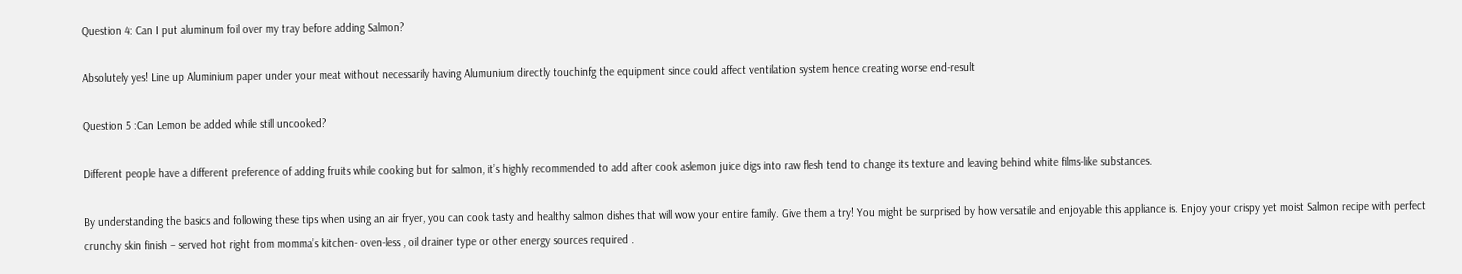Question 4: Can I put aluminum foil over my tray before adding Salmon?

Absolutely yes! Line up Aluminium paper under your meat without necessarily having Alumunium directly touchinfg the equipment since could affect ventilation system hence creating worse end-result

Question 5 :Can Lemon be added while still uncooked?

Different people have a different preference of adding fruits while cooking but for salmon, it’s highly recommended to add after cook aslemon juice digs into raw flesh tend to change its texture and leaving behind white films-like substances.

By understanding the basics and following these tips when using an air fryer, you can cook tasty and healthy salmon dishes that will wow your entire family. Give them a try! You might be surprised by how versatile and enjoyable this appliance is. Enjoy your crispy yet moist Salmon recipe with perfect crunchy skin finish – served hot right from momma’s kitchen- oven-less , oil drainer type or other energy sources required .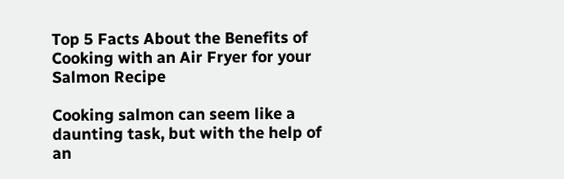Top 5 Facts About the Benefits of Cooking with an Air Fryer for your Salmon Recipe

Cooking salmon can seem like a daunting task, but with the help of an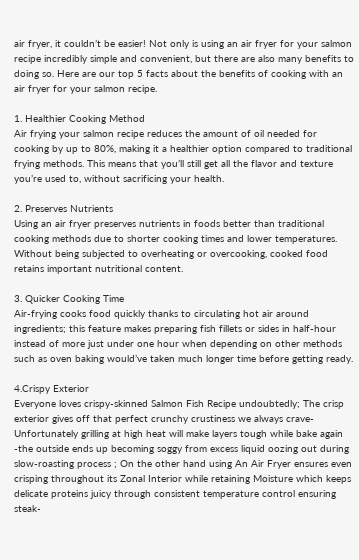air fryer, it couldn’t be easier! Not only is using an air fryer for your salmon recipe incredibly simple and convenient, but there are also many benefits to doing so. Here are our top 5 facts about the benefits of cooking with an air fryer for your salmon recipe.

1. Healthier Cooking Method
Air frying your salmon recipe reduces the amount of oil needed for cooking by up to 80%, making it a healthier option compared to traditional frying methods. This means that you’ll still get all the flavor and texture you’re used to, without sacrificing your health.

2. Preserves Nutrients
Using an air fryer preserves nutrients in foods better than traditional cooking methods due to shorter cooking times and lower temperatures. Without being subjected to overheating or overcooking, cooked food retains important nutritional content.

3. Quicker Cooking Time
Air-frying cooks food quickly thanks to circulating hot air around ingredients; this feature makes preparing fish fillets or sides in half-hour instead of more just under one hour when depending on other methods such as oven baking would’ve taken much longer time before getting ready.

4.Crispy Exterior
Everyone loves crispy-skinned Salmon Fish Recipe undoubtedly; The crisp exterior gives off that perfect crunchy crustiness we always crave-Unfortunately grilling at high heat will make layers tough while bake again -the outside ends up becoming soggy from excess liquid oozing out during slow-roasting process ; On the other hand using An Air Fryer ensures even crisping throughout its Zonal Interior while retaining Moisture which keeps delicate proteins juicy through consistent temperature control ensuring steak-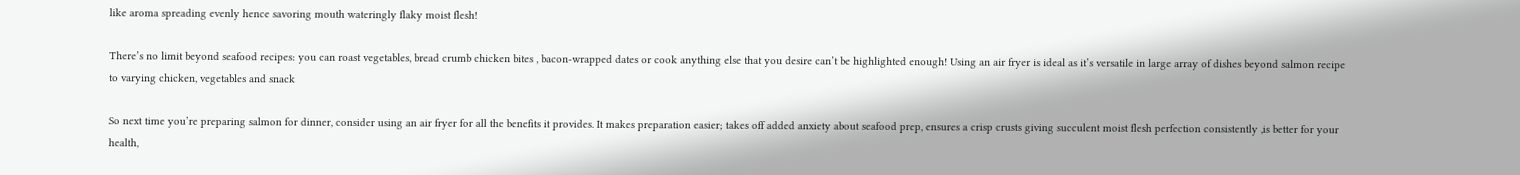like aroma spreading evenly hence savoring mouth wateringly flaky moist flesh!

There’s no limit beyond seafood recipes: you can roast vegetables, bread crumb chicken bites , bacon-wrapped dates or cook anything else that you desire can’t be highlighted enough! Using an air fryer is ideal as it’s versatile in large array of dishes beyond salmon recipe to varying chicken, vegetables and snack

So next time you’re preparing salmon for dinner, consider using an air fryer for all the benefits it provides. It makes preparation easier; takes off added anxiety about seafood prep, ensures a crisp crusts giving succulent moist flesh perfection consistently ,is better for your health,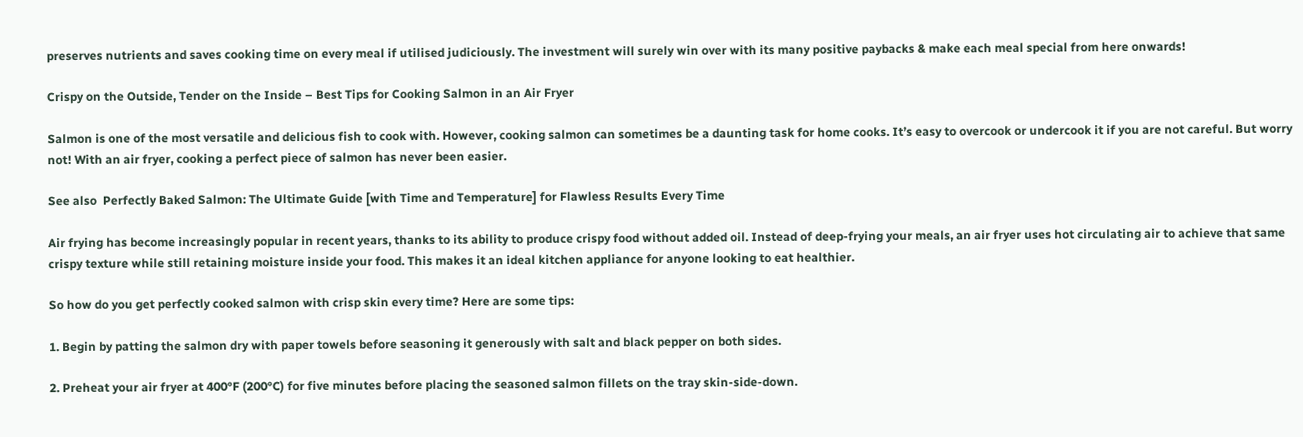preserves nutrients and saves cooking time on every meal if utilised judiciously. The investment will surely win over with its many positive paybacks & make each meal special from here onwards!

Crispy on the Outside, Tender on the Inside – Best Tips for Cooking Salmon in an Air Fryer

Salmon is one of the most versatile and delicious fish to cook with. However, cooking salmon can sometimes be a daunting task for home cooks. It’s easy to overcook or undercook it if you are not careful. But worry not! With an air fryer, cooking a perfect piece of salmon has never been easier.

See also  Perfectly Baked Salmon: The Ultimate Guide [with Time and Temperature] for Flawless Results Every Time

Air frying has become increasingly popular in recent years, thanks to its ability to produce crispy food without added oil. Instead of deep-frying your meals, an air fryer uses hot circulating air to achieve that same crispy texture while still retaining moisture inside your food. This makes it an ideal kitchen appliance for anyone looking to eat healthier.

So how do you get perfectly cooked salmon with crisp skin every time? Here are some tips:

1. Begin by patting the salmon dry with paper towels before seasoning it generously with salt and black pepper on both sides.

2. Preheat your air fryer at 400°F (200°C) for five minutes before placing the seasoned salmon fillets on the tray skin-side-down.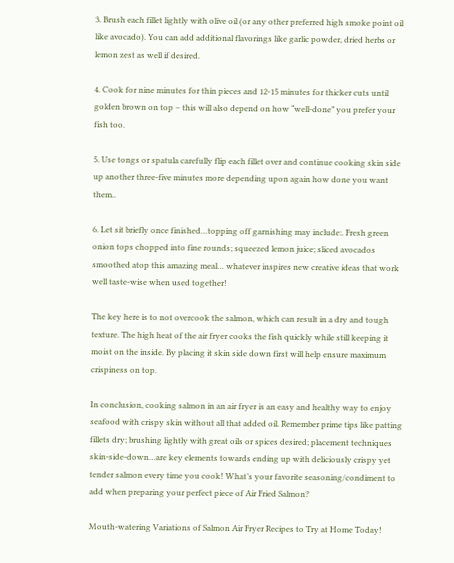3. Brush each fillet lightly with olive oil (or any other preferred high smoke point oil like avocado). You can add additional flavorings like garlic powder, dried herbs or lemon zest as well if desired.

4. Cook for nine minutes for thin pieces and 12-15 minutes for thicker cuts until golden brown on top – this will also depend on how “well-done” you prefer your fish too.

5. Use tongs or spatula carefully flip each fillet over and continue cooking skin side up another three-five minutes more depending upon again how done you want them..

6. Let sit briefly once finished…topping off garnishing may include:. Fresh green onion tops chopped into fine rounds; squeezed lemon juice; sliced avocados smoothed atop this amazing meal… whatever inspires new creative ideas that work well taste-wise when used together!

The key here is to not overcook the salmon, which can result in a dry and tough texture. The high heat of the air fryer cooks the fish quickly while still keeping it moist on the inside. By placing it skin side down first will help ensure maximum crispiness on top.

In conclusion, cooking salmon in an air fryer is an easy and healthy way to enjoy seafood with crispy skin without all that added oil. Remember prime tips like patting fillets dry; brushing lightly with great oils or spices desired; placement techniques skin-side-down…are key elements towards ending up with deliciously crispy yet tender salmon every time you cook! What’s your favorite seasoning/condiment to add when preparing your perfect piece of Air Fried Salmon?

Mouth-watering Variations of Salmon Air Fryer Recipes to Try at Home Today!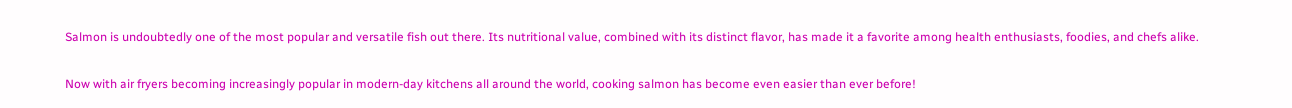Salmon is undoubtedly one of the most popular and versatile fish out there. Its nutritional value, combined with its distinct flavor, has made it a favorite among health enthusiasts, foodies, and chefs alike.

Now with air fryers becoming increasingly popular in modern-day kitchens all around the world, cooking salmon has become even easier than ever before!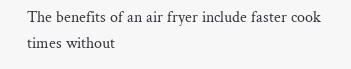The benefits of an air fryer include faster cook times without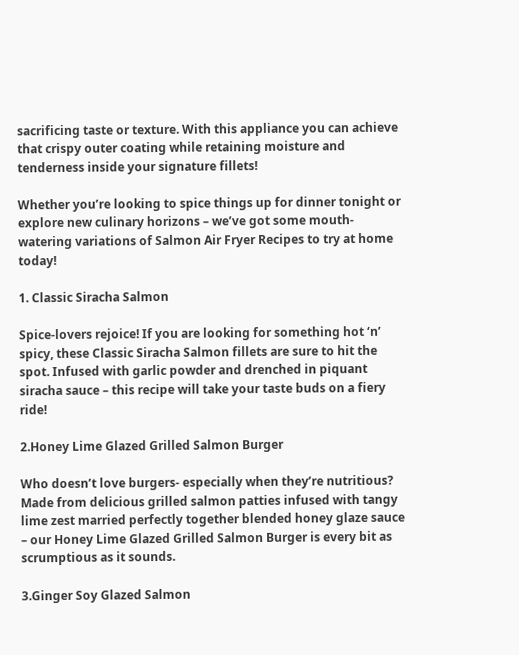sacrificing taste or texture. With this appliance you can achieve that crispy outer coating while retaining moisture and tenderness inside your signature fillets!

Whether you’re looking to spice things up for dinner tonight or explore new culinary horizons – we’ve got some mouth-watering variations of Salmon Air Fryer Recipes to try at home today!

1. Classic Siracha Salmon

Spice-lovers rejoice! If you are looking for something hot ‘n’ spicy, these Classic Siracha Salmon fillets are sure to hit the spot. Infused with garlic powder and drenched in piquant siracha sauce – this recipe will take your taste buds on a fiery ride!

2.Honey Lime Glazed Grilled Salmon Burger

Who doesn’t love burgers- especially when they’re nutritious? Made from delicious grilled salmon patties infused with tangy lime zest married perfectly together blended honey glaze sauce – our Honey Lime Glazed Grilled Salmon Burger is every bit as scrumptious as it sounds.

3.Ginger Soy Glazed Salmon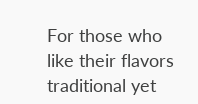For those who like their flavors traditional yet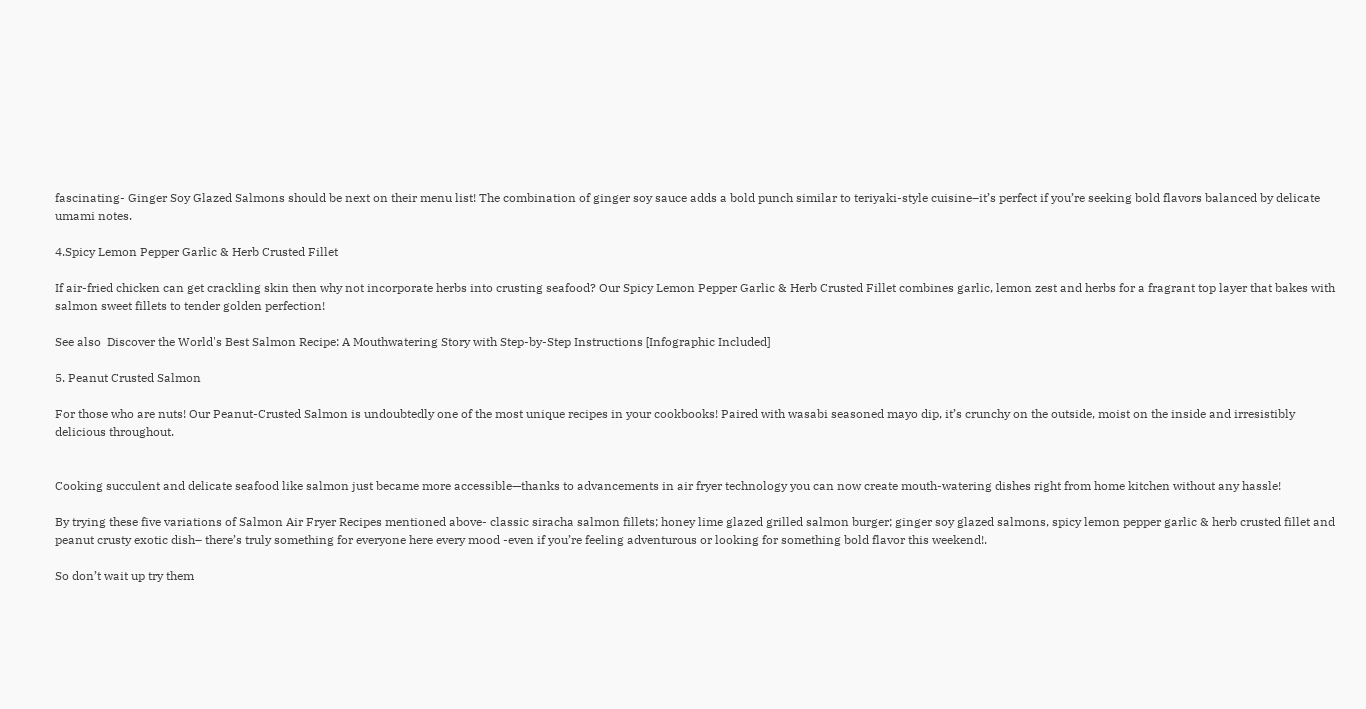fascinating- Ginger Soy Glazed Salmons should be next on their menu list! The combination of ginger soy sauce adds a bold punch similar to teriyaki-style cuisine–it’s perfect if you’re seeking bold flavors balanced by delicate umami notes.

4.Spicy Lemon Pepper Garlic & Herb Crusted Fillet

If air-fried chicken can get crackling skin then why not incorporate herbs into crusting seafood? Our Spicy Lemon Pepper Garlic & Herb Crusted Fillet combines garlic, lemon zest and herbs for a fragrant top layer that bakes with salmon sweet fillets to tender golden perfection!

See also  Discover the World's Best Salmon Recipe: A Mouthwatering Story with Step-by-Step Instructions [Infographic Included]

5. Peanut Crusted Salmon

For those who are nuts! Our Peanut-Crusted Salmon is undoubtedly one of the most unique recipes in your cookbooks! Paired with wasabi seasoned mayo dip, it’s crunchy on the outside, moist on the inside and irresistibly delicious throughout.


Cooking succulent and delicate seafood like salmon just became more accessible—thanks to advancements in air fryer technology you can now create mouth-watering dishes right from home kitchen without any hassle!

By trying these five variations of Salmon Air Fryer Recipes mentioned above- classic siracha salmon fillets; honey lime glazed grilled salmon burger; ginger soy glazed salmons, spicy lemon pepper garlic & herb crusted fillet and peanut crusty exotic dish– there’s truly something for everyone here every mood -even if you’re feeling adventurous or looking for something bold flavor this weekend!.

So don’t wait up try them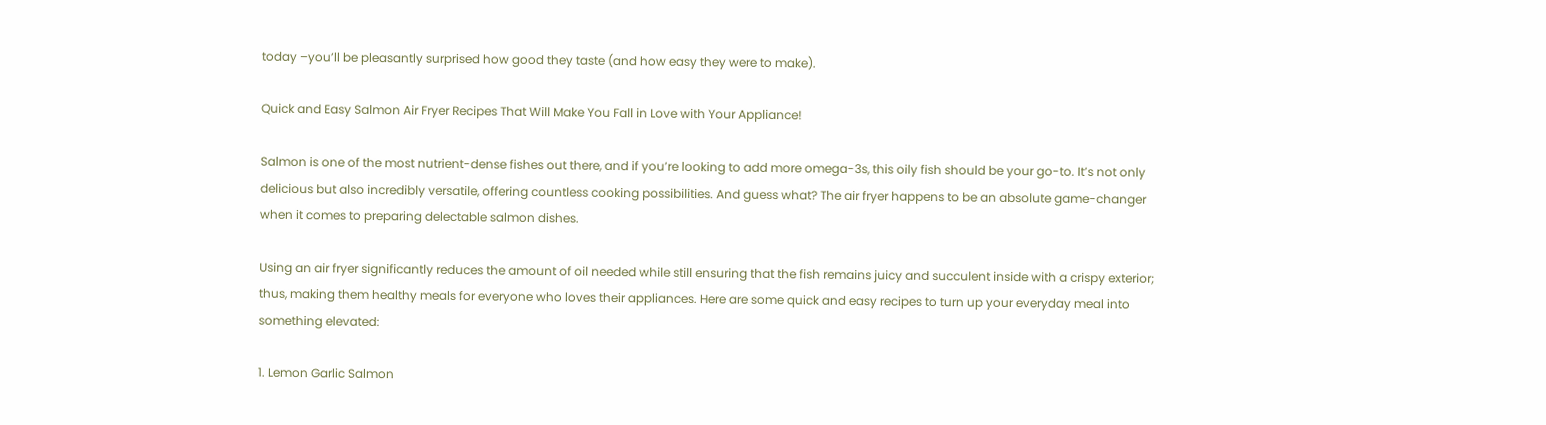today –you’ll be pleasantly surprised how good they taste (and how easy they were to make).

Quick and Easy Salmon Air Fryer Recipes That Will Make You Fall in Love with Your Appliance!

Salmon is one of the most nutrient-dense fishes out there, and if you’re looking to add more omega-3s, this oily fish should be your go-to. It’s not only delicious but also incredibly versatile, offering countless cooking possibilities. And guess what? The air fryer happens to be an absolute game-changer when it comes to preparing delectable salmon dishes.

Using an air fryer significantly reduces the amount of oil needed while still ensuring that the fish remains juicy and succulent inside with a crispy exterior; thus, making them healthy meals for everyone who loves their appliances. Here are some quick and easy recipes to turn up your everyday meal into something elevated:

1. Lemon Garlic Salmon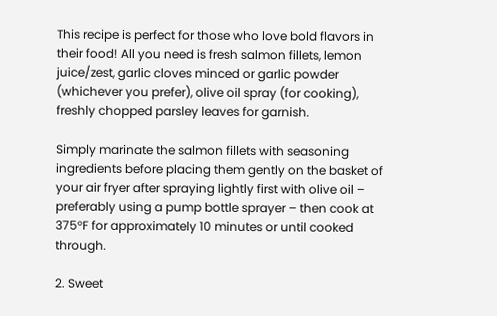This recipe is perfect for those who love bold flavors in their food! All you need is fresh salmon fillets, lemon juice/zest, garlic cloves minced or garlic powder (whichever you prefer), olive oil spray (for cooking), freshly chopped parsley leaves for garnish.

Simply marinate the salmon fillets with seasoning ingredients before placing them gently on the basket of your air fryer after spraying lightly first with olive oil – preferably using a pump bottle sprayer – then cook at 375°F for approximately 10 minutes or until cooked through.

2. Sweet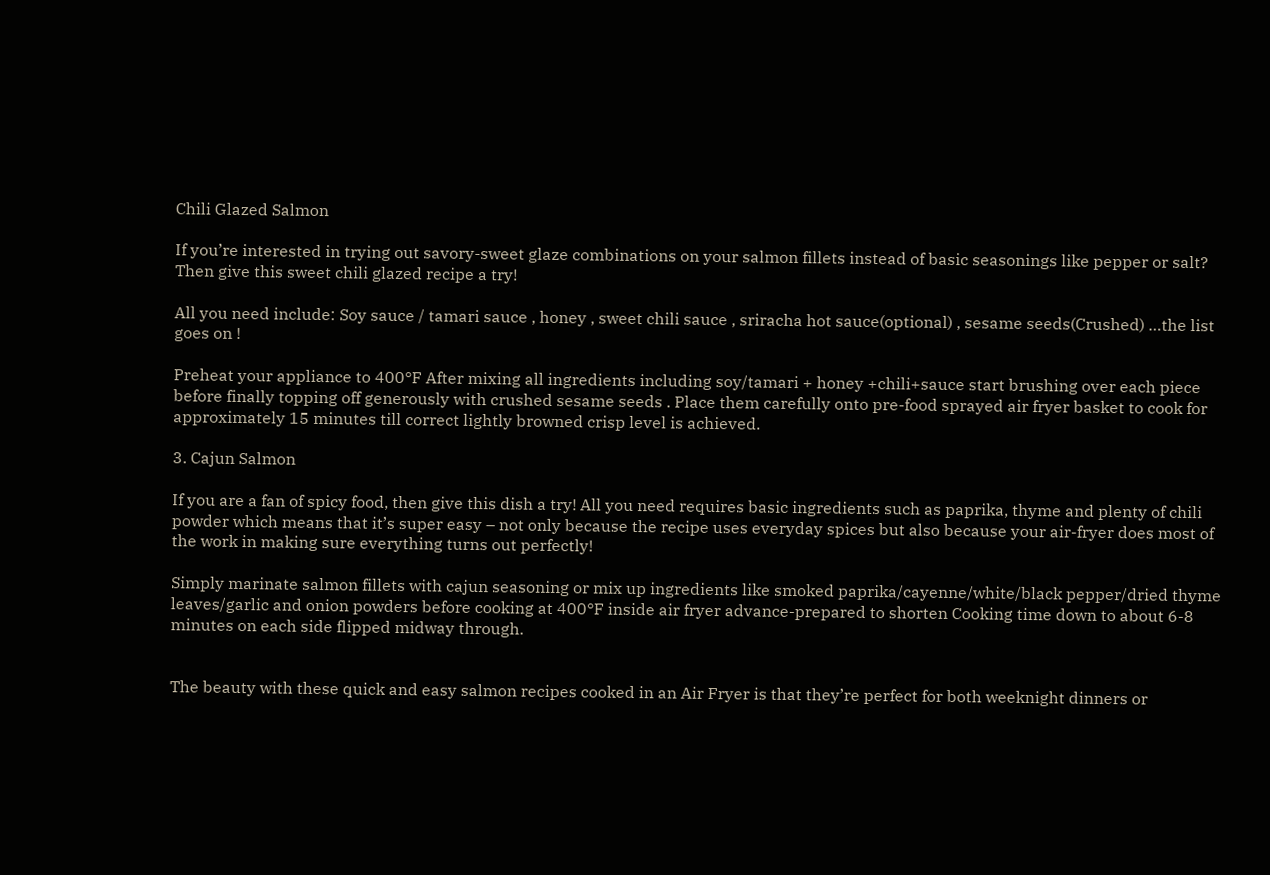Chili Glazed Salmon

If you’re interested in trying out savory-sweet glaze combinations on your salmon fillets instead of basic seasonings like pepper or salt? Then give this sweet chili glazed recipe a try!

All you need include: Soy sauce / tamari sauce , honey , sweet chili sauce , sriracha hot sauce(optional) , sesame seeds(Crushed) …the list goes on !

Preheat your appliance to 400°F After mixing all ingredients including soy/tamari + honey +chili+sauce start brushing over each piece before finally topping off generously with crushed sesame seeds . Place them carefully onto pre-food sprayed air fryer basket to cook for approximately 15 minutes till correct lightly browned crisp level is achieved.

3. Cajun Salmon

If you are a fan of spicy food, then give this dish a try! All you need requires basic ingredients such as paprika, thyme and plenty of chili powder which means that it’s super easy – not only because the recipe uses everyday spices but also because your air-fryer does most of the work in making sure everything turns out perfectly!

Simply marinate salmon fillets with cajun seasoning or mix up ingredients like smoked paprika/cayenne/white/black pepper/dried thyme leaves/garlic and onion powders before cooking at 400°F inside air fryer advance-prepared to shorten Cooking time down to about 6-8 minutes on each side flipped midway through.


The beauty with these quick and easy salmon recipes cooked in an Air Fryer is that they’re perfect for both weeknight dinners or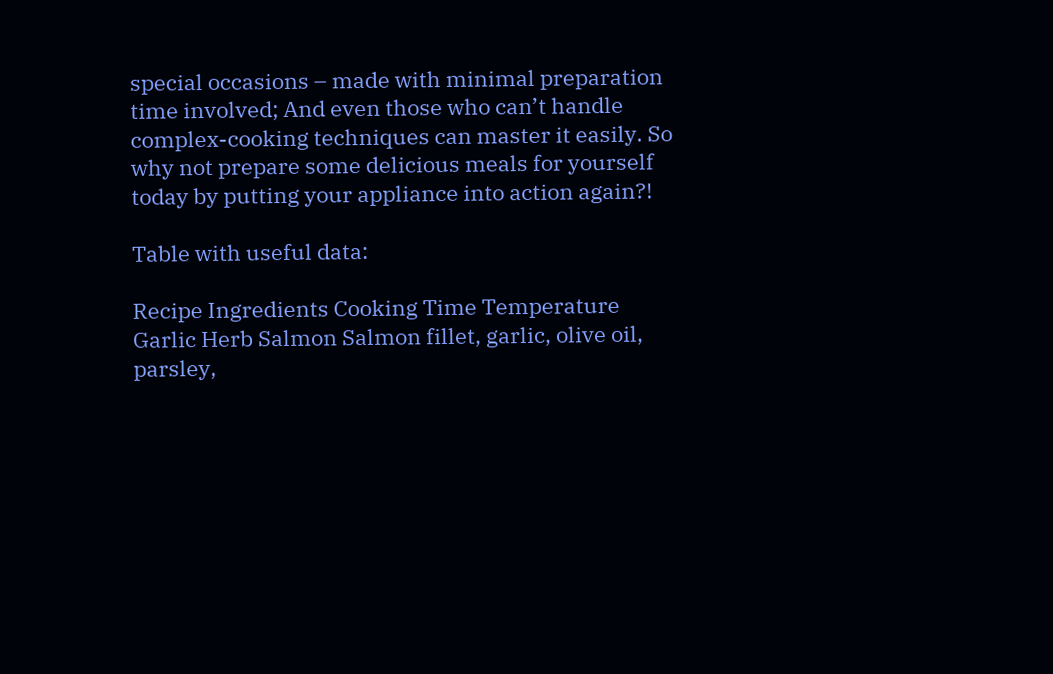special occasions – made with minimal preparation time involved; And even those who can’t handle complex-cooking techniques can master it easily. So why not prepare some delicious meals for yourself today by putting your appliance into action again?!

Table with useful data:

Recipe Ingredients Cooking Time Temperature
Garlic Herb Salmon Salmon fillet, garlic, olive oil, parsley,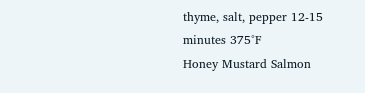thyme, salt, pepper 12-15 minutes 375°F
Honey Mustard Salmon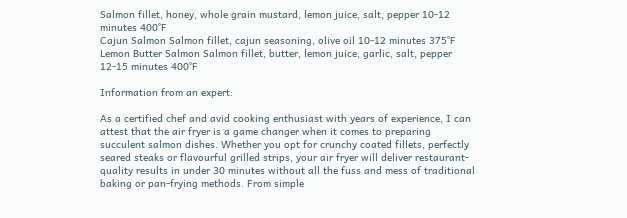Salmon fillet, honey, whole grain mustard, lemon juice, salt, pepper 10-12 minutes 400°F
Cajun Salmon Salmon fillet, cajun seasoning, olive oil 10-12 minutes 375°F
Lemon Butter Salmon Salmon fillet, butter, lemon juice, garlic, salt, pepper 12-15 minutes 400°F

Information from an expert:

As a certified chef and avid cooking enthusiast with years of experience, I can attest that the air fryer is a game changer when it comes to preparing succulent salmon dishes. Whether you opt for crunchy coated fillets, perfectly seared steaks or flavourful grilled strips, your air fryer will deliver restaurant-quality results in under 30 minutes without all the fuss and mess of traditional baking or pan-frying methods. From simple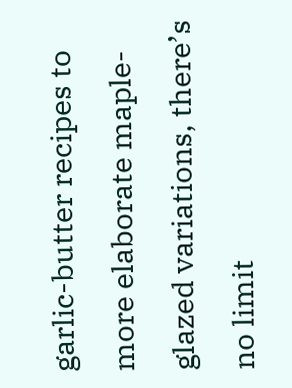garlic-butter recipes to more elaborate maple-glazed variations, there’s no limit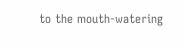to the mouth-watering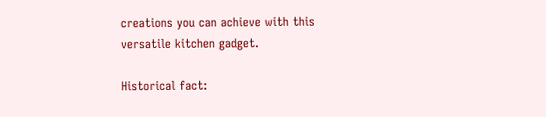creations you can achieve with this versatile kitchen gadget.

Historical fact: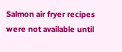Salmon air fryer recipes were not available until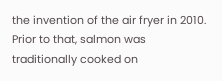the invention of the air fryer in 2010. Prior to that, salmon was traditionally cooked on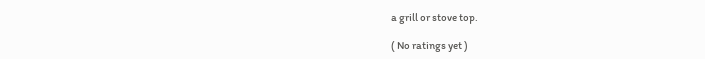a grill or stove top.

( No ratings yet )